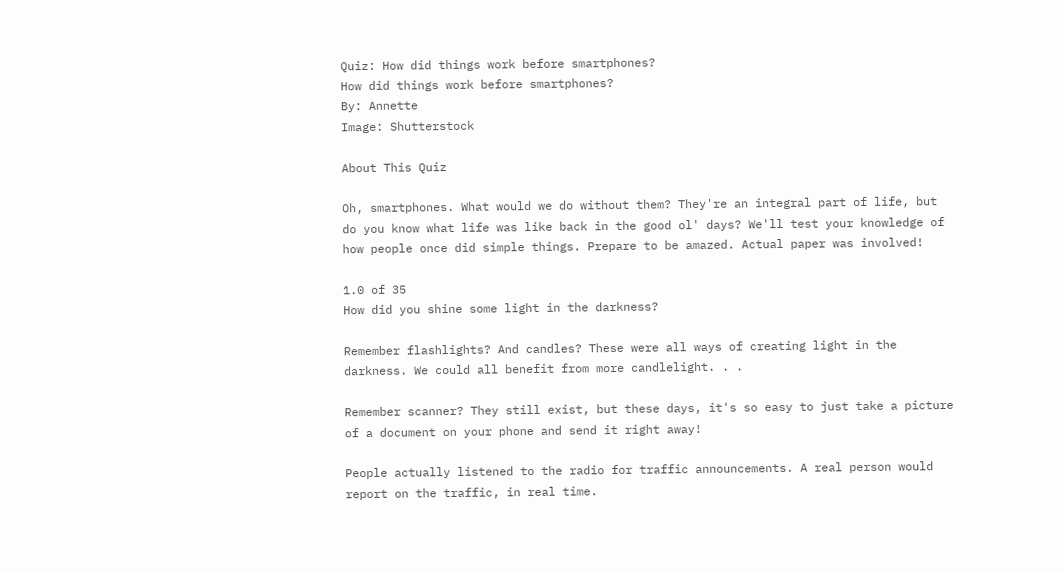Quiz: How did things work before smartphones?
How did things work before smartphones?
By: Annette
Image: Shutterstock

About This Quiz

Oh, smartphones. What would we do without them? They're an integral part of life, but do you know what life was like back in the good ol' days? We'll test your knowledge of how people once did simple things. Prepare to be amazed. Actual paper was involved!

1.0 of 35
How did you shine some light in the darkness?

Remember flashlights? And candles? These were all ways of creating light in the darkness. We could all benefit from more candlelight. . .

Remember scanner? They still exist, but these days, it's so easy to just take a picture of a document on your phone and send it right away!

People actually listened to the radio for traffic announcements. A real person would report on the traffic, in real time.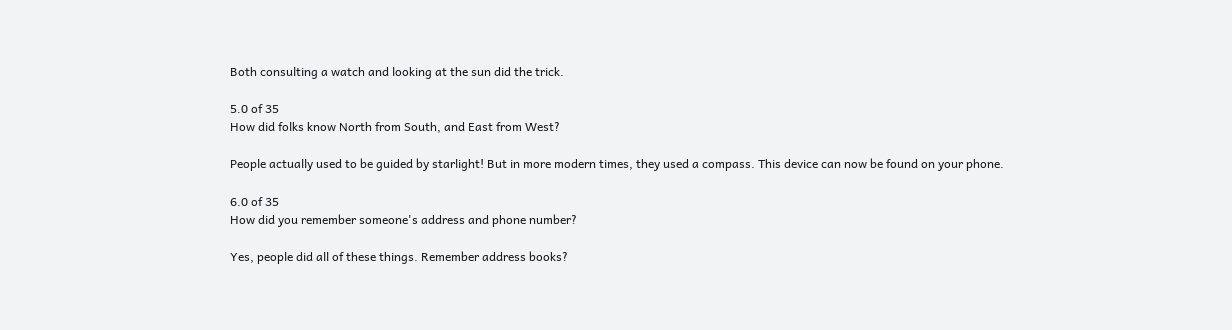Both consulting a watch and looking at the sun did the trick.

5.0 of 35
How did folks know North from South, and East from West?

People actually used to be guided by starlight! But in more modern times, they used a compass. This device can now be found on your phone.

6.0 of 35
How did you remember someone's address and phone number?

Yes, people did all of these things. Remember address books?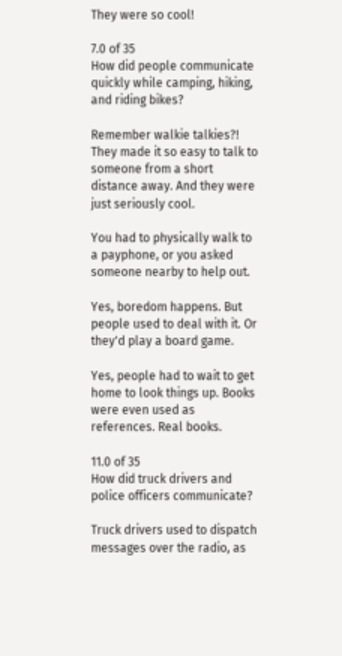They were so cool!

7.0 of 35
How did people communicate quickly while camping, hiking, and riding bikes?

Remember walkie talkies?! They made it so easy to talk to someone from a short distance away. And they were just seriously cool.

You had to physically walk to a payphone, or you asked someone nearby to help out.

Yes, boredom happens. But people used to deal with it. Or they'd play a board game.

Yes, people had to wait to get home to look things up. Books were even used as references. Real books.

11.0 of 35
How did truck drivers and police officers communicate?

Truck drivers used to dispatch messages over the radio, as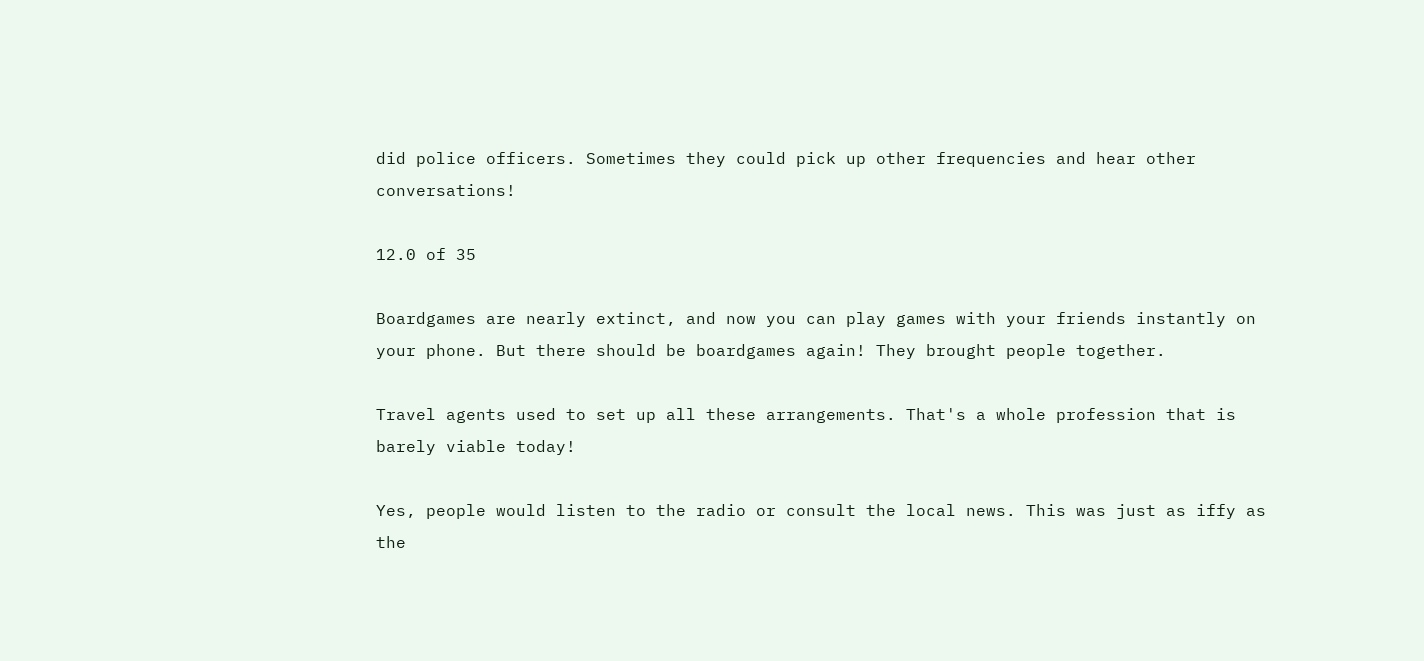did police officers. Sometimes they could pick up other frequencies and hear other conversations!

12.0 of 35

Boardgames are nearly extinct, and now you can play games with your friends instantly on your phone. But there should be boardgames again! They brought people together.

Travel agents used to set up all these arrangements. That's a whole profession that is barely viable today!

Yes, people would listen to the radio or consult the local news. This was just as iffy as the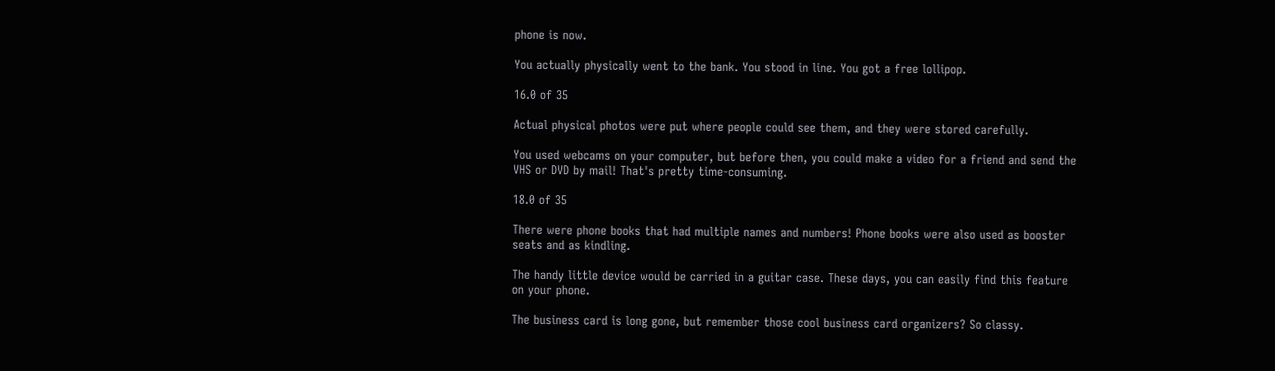phone is now.

You actually physically went to the bank. You stood in line. You got a free lollipop.

16.0 of 35

Actual physical photos were put where people could see them, and they were stored carefully.

You used webcams on your computer, but before then, you could make a video for a friend and send the VHS or DVD by mail! That's pretty time-consuming.

18.0 of 35

There were phone books that had multiple names and numbers! Phone books were also used as booster seats and as kindling.

The handy little device would be carried in a guitar case. These days, you can easily find this feature on your phone.

The business card is long gone, but remember those cool business card organizers? So classy.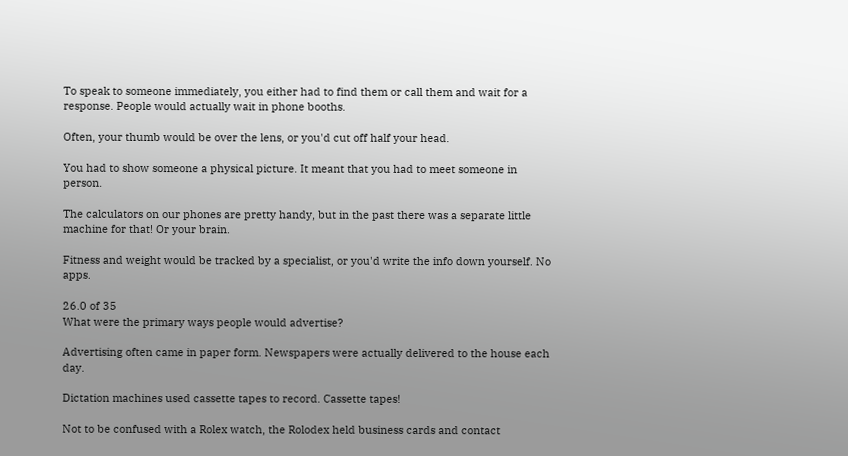To speak to someone immediately, you either had to find them or call them and wait for a response. People would actually wait in phone booths.

Often, your thumb would be over the lens, or you'd cut off half your head.

You had to show someone a physical picture. It meant that you had to meet someone in person.

The calculators on our phones are pretty handy, but in the past there was a separate little machine for that! Or your brain.

Fitness and weight would be tracked by a specialist, or you'd write the info down yourself. No apps.

26.0 of 35
What were the primary ways people would advertise?

Advertising often came in paper form. Newspapers were actually delivered to the house each day.

Dictation machines used cassette tapes to record. Cassette tapes!

Not to be confused with a Rolex watch, the Rolodex held business cards and contact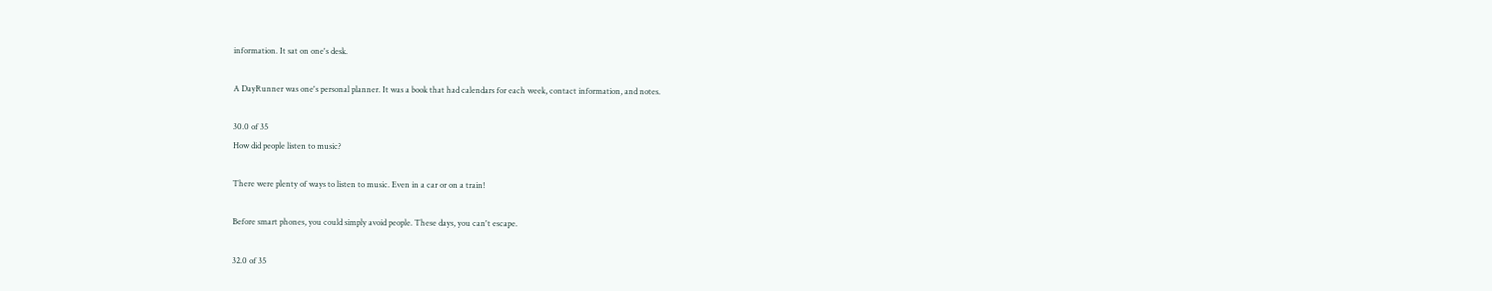information. It sat on one's desk.

A DayRunner was one's personal planner. It was a book that had calendars for each week, contact information, and notes.

30.0 of 35
How did people listen to music?

There were plenty of ways to listen to music. Even in a car or on a train!

Before smart phones, you could simply avoid people. These days, you can't escape.

32.0 of 35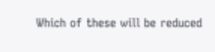Which of these will be reduced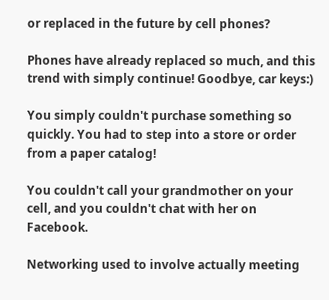or replaced in the future by cell phones?

Phones have already replaced so much, and this trend with simply continue! Goodbye, car keys:)

You simply couldn't purchase something so quickly. You had to step into a store or order from a paper catalog!

You couldn't call your grandmother on your cell, and you couldn't chat with her on Facebook.

Networking used to involve actually meeting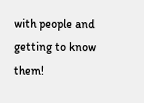with people and getting to know them!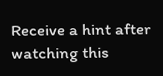Receive a hint after watching this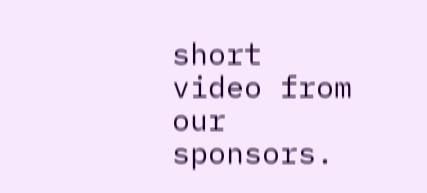short video from our sponsors.